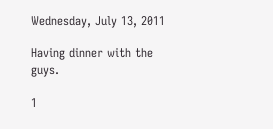Wednesday, July 13, 2011

Having dinner with the guys.

1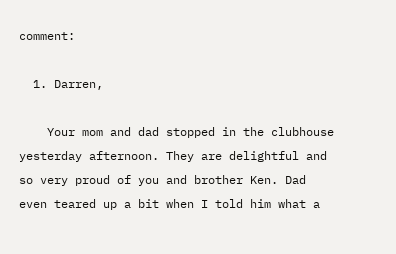comment:

  1. Darren,

    Your mom and dad stopped in the clubhouse yesterday afternoon. They are delightful and so very proud of you and brother Ken. Dad even teared up a bit when I told him what a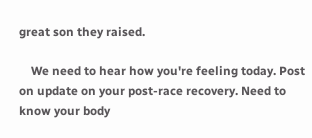great son they raised.

    We need to hear how you're feeling today. Post on update on your post-race recovery. Need to know your body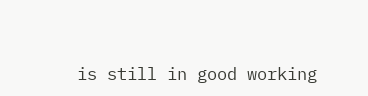is still in good working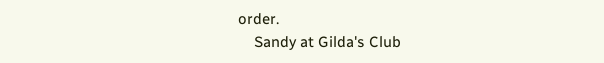order.
    Sandy at Gilda's Club